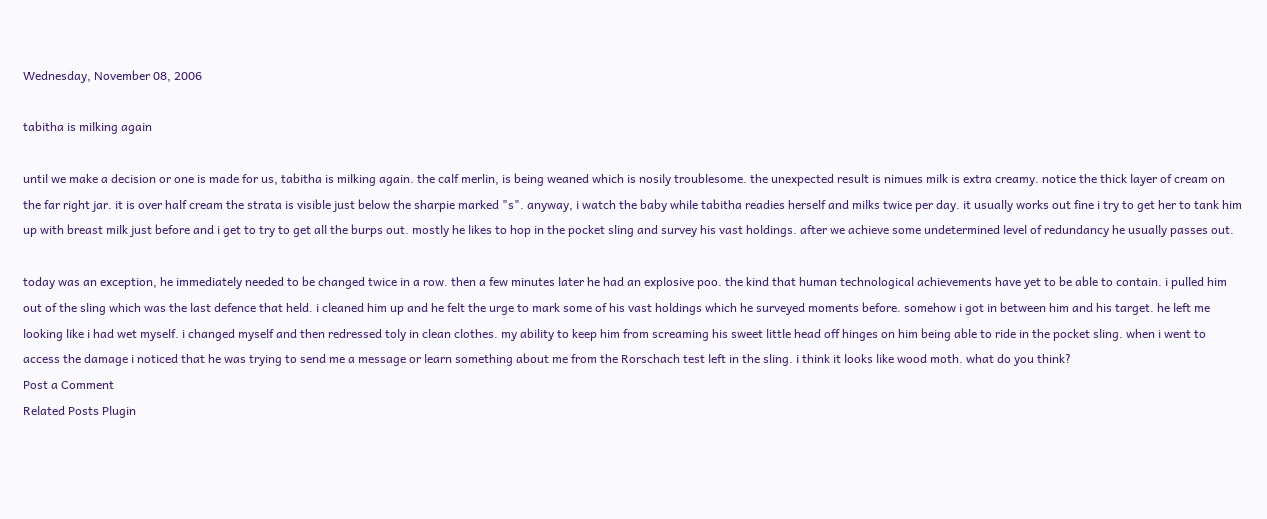Wednesday, November 08, 2006

tabitha is milking again

until we make a decision or one is made for us, tabitha is milking again. the calf merlin, is being weaned which is nosily troublesome. the unexpected result is nimues milk is extra creamy. notice the thick layer of cream on the far right jar. it is over half cream the strata is visible just below the sharpie marked "s". anyway, i watch the baby while tabitha readies herself and milks twice per day. it usually works out fine i try to get her to tank him up with breast milk just before and i get to try to get all the burps out. mostly he likes to hop in the pocket sling and survey his vast holdings. after we achieve some undetermined level of redundancy he usually passes out.

today was an exception, he immediately needed to be changed twice in a row. then a few minutes later he had an explosive poo. the kind that human technological achievements have yet to be able to contain. i pulled him out of the sling which was the last defence that held. i cleaned him up and he felt the urge to mark some of his vast holdings which he surveyed moments before. somehow i got in between him and his target. he left me looking like i had wet myself. i changed myself and then redressed toly in clean clothes. my ability to keep him from screaming his sweet little head off hinges on him being able to ride in the pocket sling. when i went to access the damage i noticed that he was trying to send me a message or learn something about me from the Rorschach test left in the sling. i think it looks like wood moth. what do you think?
Post a Comment
Related Posts Plugin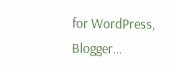for WordPress, Blogger...